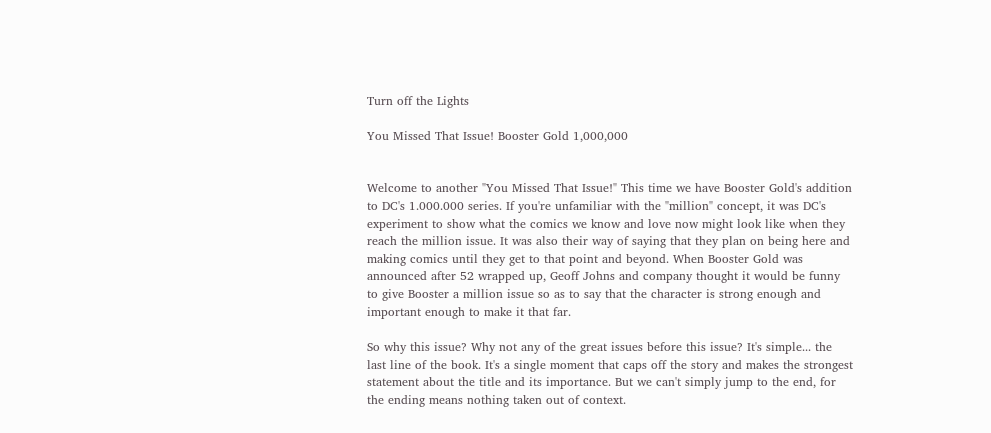Turn off the Lights

You Missed That Issue! Booster Gold 1,000,000


Welcome to another "You Missed That Issue!" This time we have Booster Gold's addition to DC's 1.000.000 series. If you're unfamiliar with the "million" concept, it was DC's experiment to show what the comics we know and love now might look like when they reach the million issue. It was also their way of saying that they plan on being here and making comics until they get to that point and beyond. When Booster Gold was announced after 52 wrapped up, Geoff Johns and company thought it would be funny to give Booster a million issue so as to say that the character is strong enough and important enough to make it that far.

So why this issue? Why not any of the great issues before this issue? It's simple... the last line of the book. It's a single moment that caps off the story and makes the strongest statement about the title and its importance. But we can't simply jump to the end, for the ending means nothing taken out of context.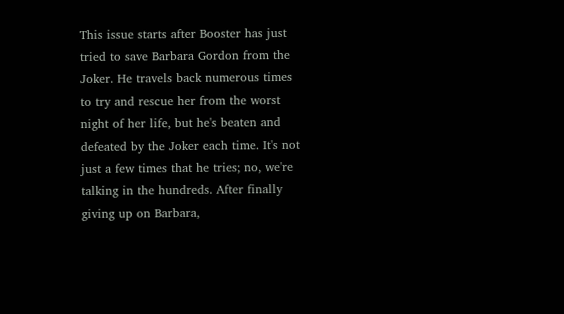This issue starts after Booster has just tried to save Barbara Gordon from the Joker. He travels back numerous times to try and rescue her from the worst night of her life, but he's beaten and defeated by the Joker each time. It's not just a few times that he tries; no, we're talking in the hundreds. After finally giving up on Barbara,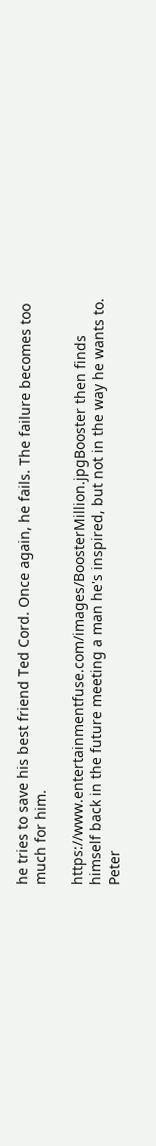he tries to save his best friend Ted Cord. Once again, he fails. The failure becomes too much for him.

https://www.entertainmentfuse.com/images/BoosterMillion.jpgBooster then finds himself back in the future meeting a man he's inspired, but not in the way he wants to. Peter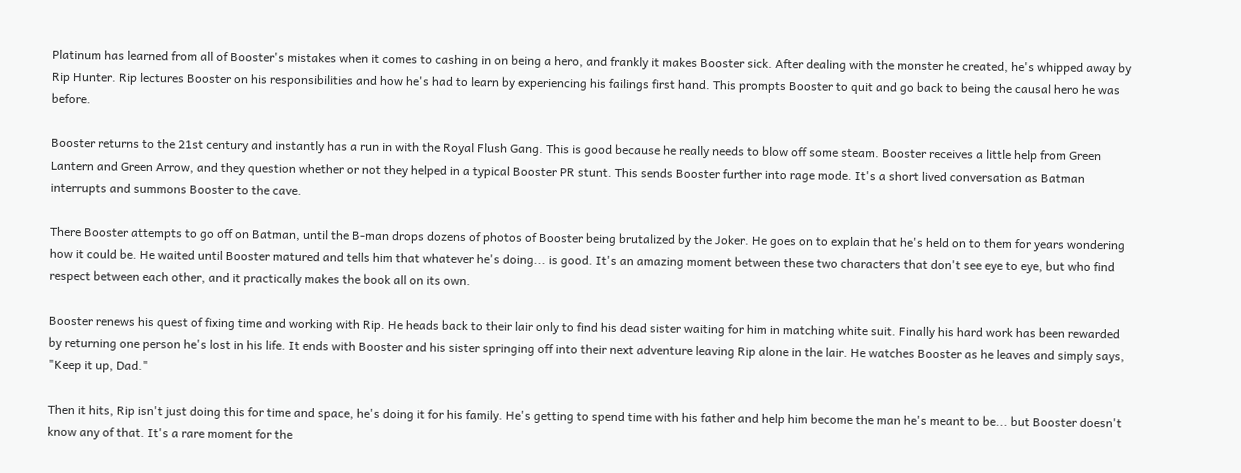Platinum has learned from all of Booster's mistakes when it comes to cashing in on being a hero, and frankly it makes Booster sick. After dealing with the monster he created, he's whipped away by Rip Hunter. Rip lectures Booster on his responsibilities and how he's had to learn by experiencing his failings first hand. This prompts Booster to quit and go back to being the causal hero he was before.

Booster returns to the 21st century and instantly has a run in with the Royal Flush Gang. This is good because he really needs to blow off some steam. Booster receives a little help from Green Lantern and Green Arrow, and they question whether or not they helped in a typical Booster PR stunt. This sends Booster further into rage mode. It's a short lived conversation as Batman interrupts and summons Booster to the cave.

There Booster attempts to go off on Batman, until the B-man drops dozens of photos of Booster being brutalized by the Joker. He goes on to explain that he's held on to them for years wondering how it could be. He waited until Booster matured and tells him that whatever he's doing... is good. It's an amazing moment between these two characters that don't see eye to eye, but who find respect between each other, and it practically makes the book all on its own.

Booster renews his quest of fixing time and working with Rip. He heads back to their lair only to find his dead sister waiting for him in matching white suit. Finally his hard work has been rewarded by returning one person he's lost in his life. It ends with Booster and his sister springing off into their next adventure leaving Rip alone in the lair. He watches Booster as he leaves and simply says, "Keep it up, Dad."

Then it hits, Rip isn't just doing this for time and space, he's doing it for his family. He's getting to spend time with his father and help him become the man he's meant to be... but Booster doesn't know any of that. It's a rare moment for the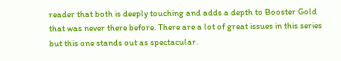reader that both is deeply touching and adds a depth to Booster Gold that was never there before. There are a lot of great issues in this series but this one stands out as spectacular.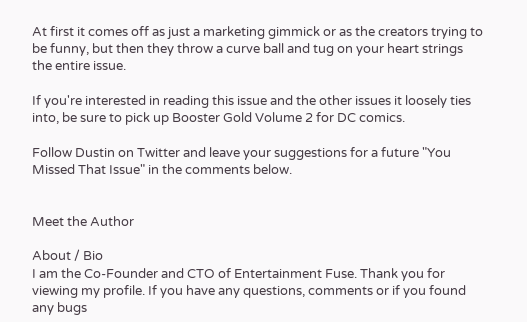At first it comes off as just a marketing gimmick or as the creators trying to be funny, but then they throw a curve ball and tug on your heart strings the entire issue.

If you're interested in reading this issue and the other issues it loosely ties into, be sure to pick up Booster Gold Volume 2 for DC comics.

Follow Dustin on Twitter and leave your suggestions for a future "You Missed That Issue" in the comments below.


Meet the Author

About / Bio
I am the Co-Founder and CTO of Entertainment Fuse. Thank you for viewing my profile. If you have any questions, comments or if you found any bugs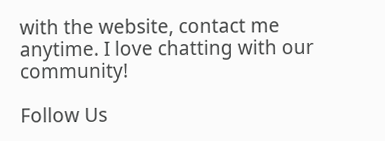with the website, contact me anytime. I love chatting with our community!

Follow Us